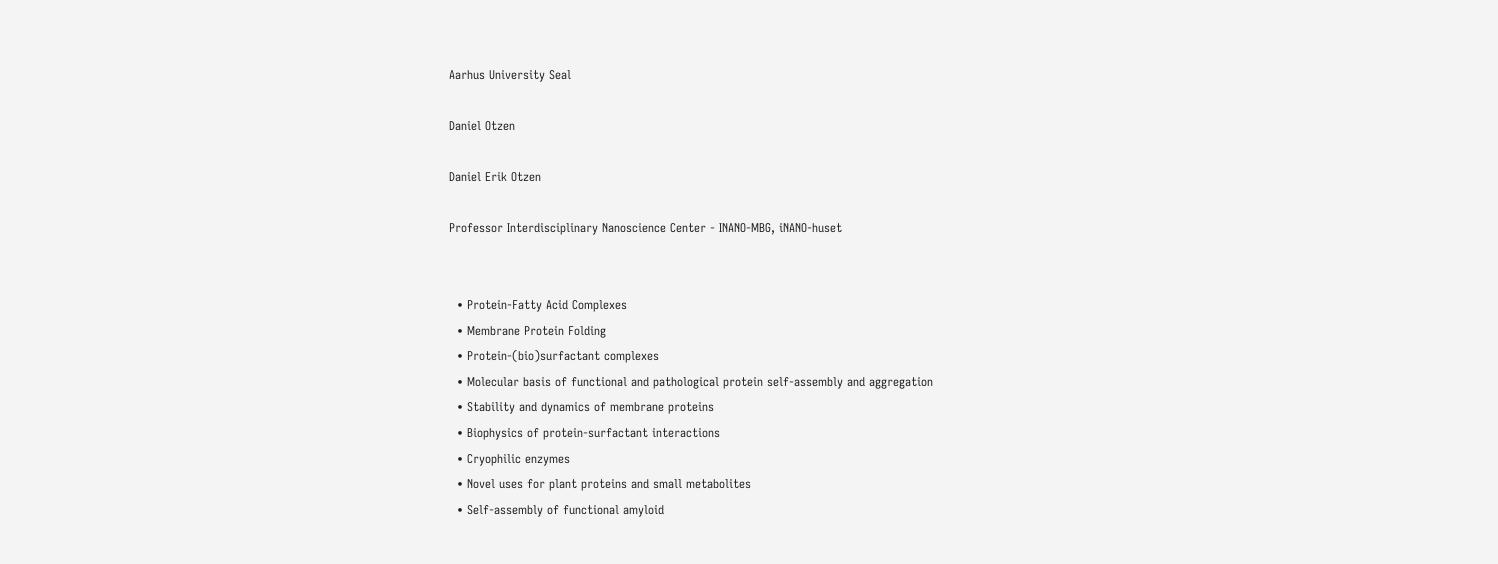Aarhus University Seal

Daniel Otzen

Daniel Erik Otzen

Professor Interdisciplinary Nanoscience Center - INANO-MBG, iNANO-huset


  • Protein-Fatty Acid Complexes
  • Membrane Protein Folding
  • Protein-(bio)surfactant complexes
  • Molecular basis of functional and pathological protein self-assembly and aggregation
  • Stability and dynamics of membrane proteins
  • Biophysics of protein-surfactant interactions
  • Cryophilic enzymes
  • Novel uses for plant proteins and small metabolites
  • Self-assembly of functional amyloid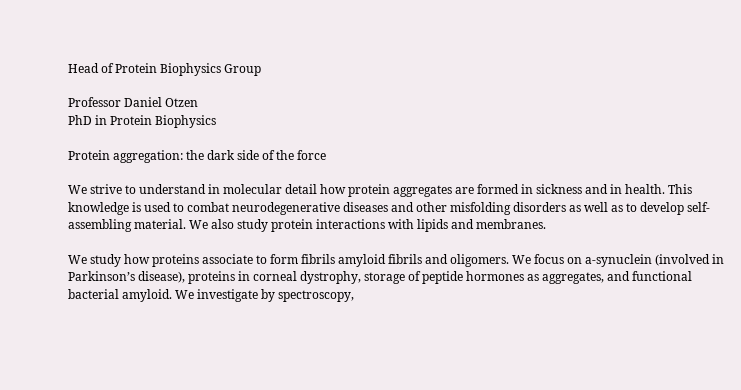Head of Protein Biophysics Group

Professor Daniel Otzen
PhD in Protein Biophysics

Protein aggregation: the dark side of the force

We strive to understand in molecular detail how protein aggregates are formed in sickness and in health. This knowledge is used to combat neurodegenerative diseases and other misfolding disorders as well as to develop self-assembling material. We also study protein interactions with lipids and membranes.

We study how proteins associate to form fibrils amyloid fibrils and oligomers. We focus on a-synuclein (involved in Parkinson’s disease), proteins in corneal dystrophy, storage of peptide hormones as aggregates, and functional bacterial amyloid. We investigate by spectroscopy,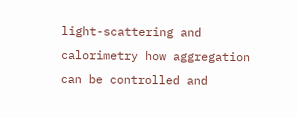light-scattering and calorimetry how aggregation can be controlled and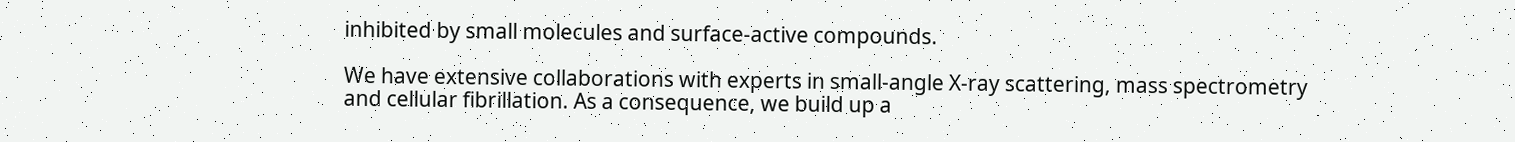inhibited by small molecules and surface-active compounds.

We have extensive collaborations with experts in small-angle X-ray scattering, mass spectrometry and cellular fibrillation. As a consequence, we build up a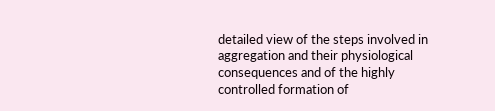detailed view of the steps involved in aggregation and their physiological consequences and of the highly controlled formation of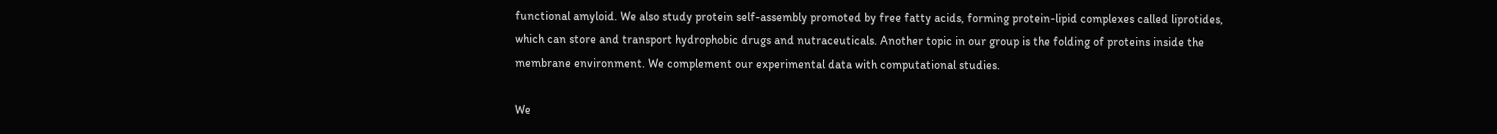functional amyloid. We also study protein self-assembly promoted by free fatty acids, forming protein-lipid complexes called liprotides, which can store and transport hydrophobic drugs and nutraceuticals. Another topic in our group is the folding of proteins inside the membrane environment. We complement our experimental data with computational studies.

We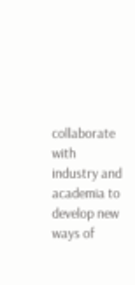collaborate with industry and academia to develop new ways of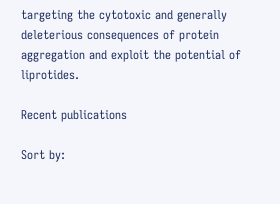targeting the cytotoxic and generally deleterious consequences of protein aggregation and exploit the potential of liprotides.

Recent publications

Sort by: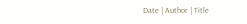Date | Author | Title